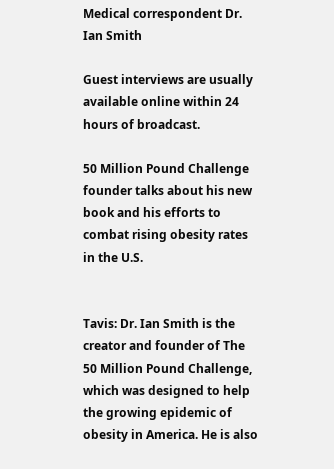Medical correspondent Dr. Ian Smith

Guest interviews are usually available online within 24 hours of broadcast.

50 Million Pound Challenge founder talks about his new book and his efforts to combat rising obesity rates in the U.S.


Tavis: Dr. Ian Smith is the creator and founder of The 50 Million Pound Challenge, which was designed to help the growing epidemic of obesity in America. He is also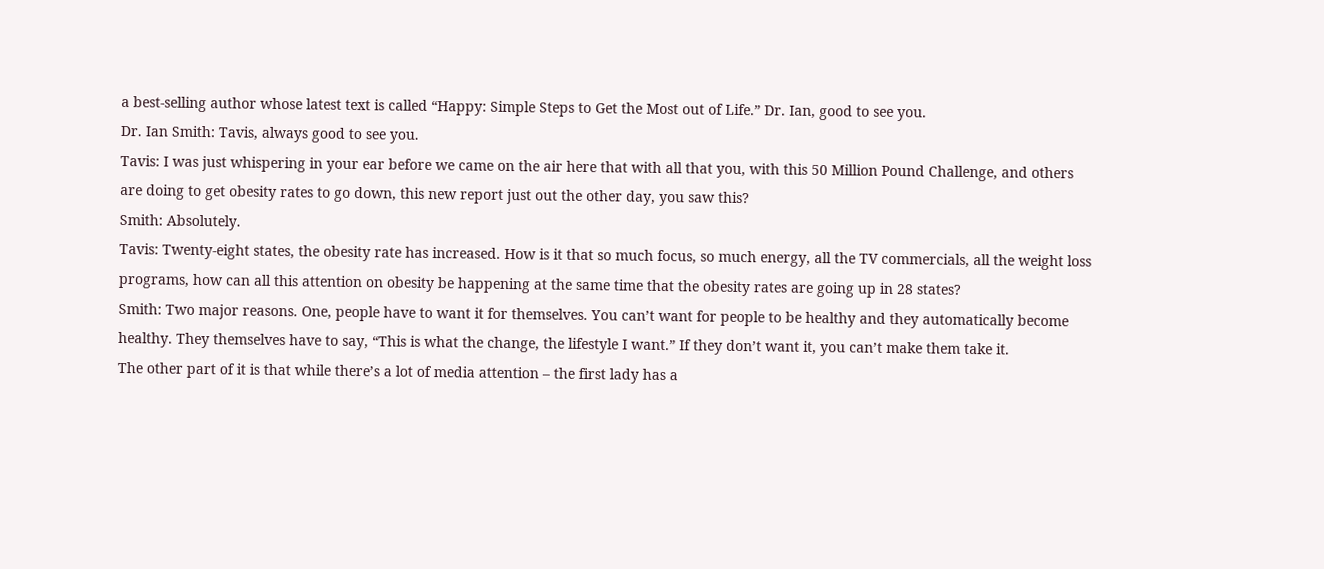a best-selling author whose latest text is called “Happy: Simple Steps to Get the Most out of Life.” Dr. Ian, good to see you.
Dr. Ian Smith: Tavis, always good to see you.
Tavis: I was just whispering in your ear before we came on the air here that with all that you, with this 50 Million Pound Challenge, and others are doing to get obesity rates to go down, this new report just out the other day, you saw this?
Smith: Absolutely.
Tavis: Twenty-eight states, the obesity rate has increased. How is it that so much focus, so much energy, all the TV commercials, all the weight loss programs, how can all this attention on obesity be happening at the same time that the obesity rates are going up in 28 states?
Smith: Two major reasons. One, people have to want it for themselves. You can’t want for people to be healthy and they automatically become healthy. They themselves have to say, “This is what the change, the lifestyle I want.” If they don’t want it, you can’t make them take it.
The other part of it is that while there’s a lot of media attention – the first lady has a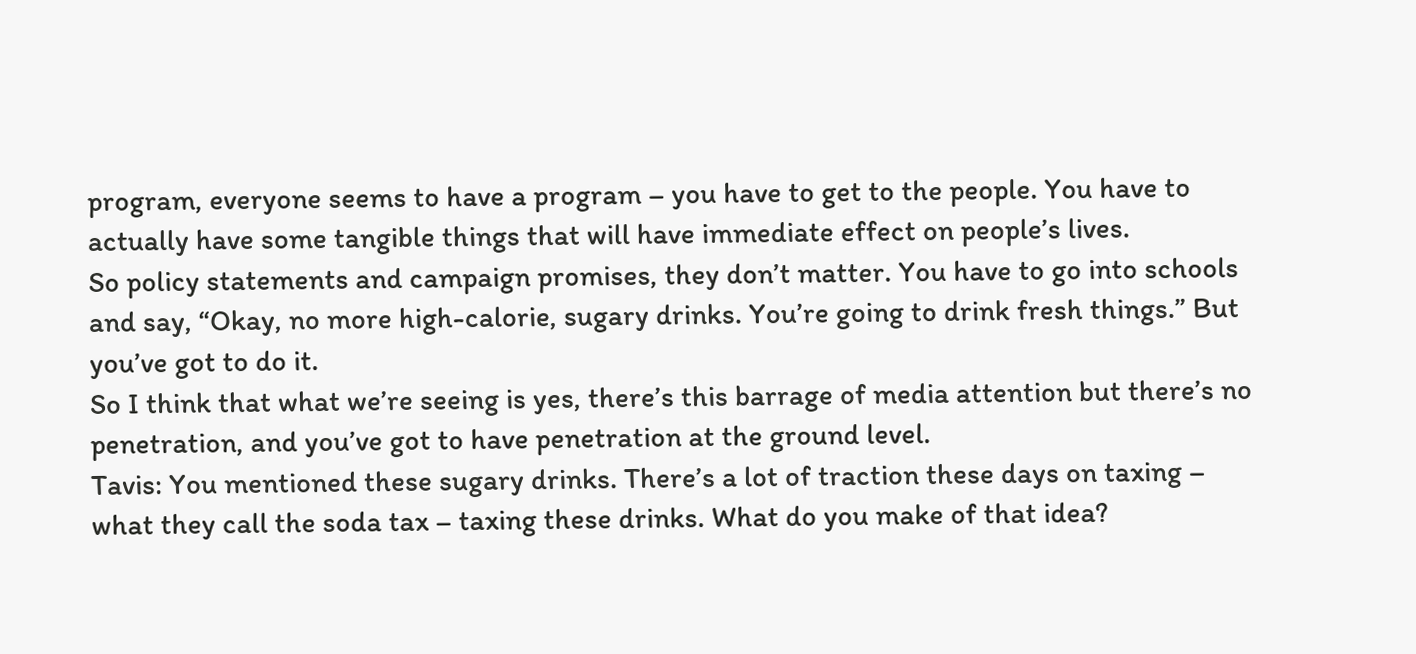program, everyone seems to have a program – you have to get to the people. You have to actually have some tangible things that will have immediate effect on people’s lives.
So policy statements and campaign promises, they don’t matter. You have to go into schools and say, “Okay, no more high-calorie, sugary drinks. You’re going to drink fresh things.” But you’ve got to do it.
So I think that what we’re seeing is yes, there’s this barrage of media attention but there’s no penetration, and you’ve got to have penetration at the ground level.
Tavis: You mentioned these sugary drinks. There’s a lot of traction these days on taxing – what they call the soda tax – taxing these drinks. What do you make of that idea?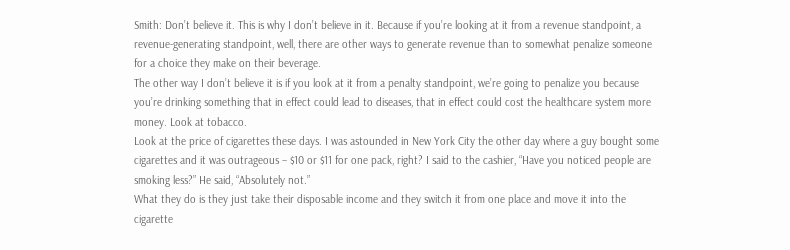Smith: Don’t believe it. This is why I don’t believe in it. Because if you’re looking at it from a revenue standpoint, a revenue-generating standpoint, well, there are other ways to generate revenue than to somewhat penalize someone for a choice they make on their beverage.
The other way I don’t believe it is if you look at it from a penalty standpoint, we’re going to penalize you because you’re drinking something that in effect could lead to diseases, that in effect could cost the healthcare system more money. Look at tobacco.
Look at the price of cigarettes these days. I was astounded in New York City the other day where a guy bought some cigarettes and it was outrageous – $10 or $11 for one pack, right? I said to the cashier, “Have you noticed people are smoking less?” He said, “Absolutely not.”
What they do is they just take their disposable income and they switch it from one place and move it into the cigarette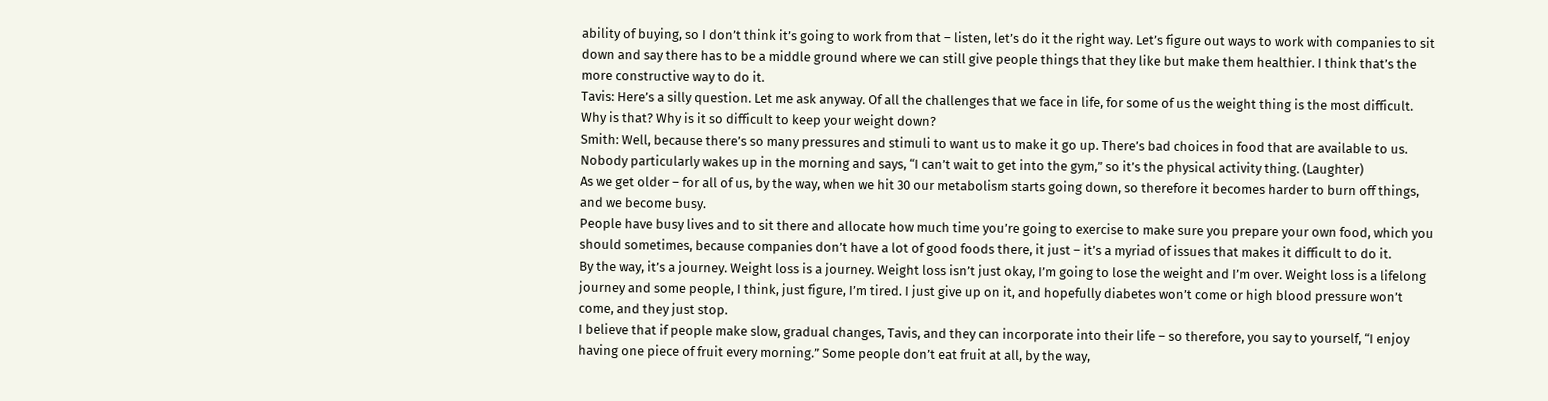ability of buying, so I don’t think it’s going to work from that – listen, let’s do it the right way. Let’s figure out ways to work with companies to sit down and say there has to be a middle ground where we can still give people things that they like but make them healthier. I think that’s the more constructive way to do it.
Tavis: Here’s a silly question. Let me ask anyway. Of all the challenges that we face in life, for some of us the weight thing is the most difficult. Why is that? Why is it so difficult to keep your weight down?
Smith: Well, because there’s so many pressures and stimuli to want us to make it go up. There’s bad choices in food that are available to us. Nobody particularly wakes up in the morning and says, “I can’t wait to get into the gym,” so it’s the physical activity thing. (Laughter)
As we get older – for all of us, by the way, when we hit 30 our metabolism starts going down, so therefore it becomes harder to burn off things, and we become busy.
People have busy lives and to sit there and allocate how much time you’re going to exercise to make sure you prepare your own food, which you should sometimes, because companies don’t have a lot of good foods there, it just – it’s a myriad of issues that makes it difficult to do it.
By the way, it’s a journey. Weight loss is a journey. Weight loss isn’t just okay, I’m going to lose the weight and I’m over. Weight loss is a lifelong journey and some people, I think, just figure, I’m tired. I just give up on it, and hopefully diabetes won’t come or high blood pressure won’t come, and they just stop.
I believe that if people make slow, gradual changes, Tavis, and they can incorporate into their life – so therefore, you say to yourself, “I enjoy having one piece of fruit every morning.” Some people don’t eat fruit at all, by the way,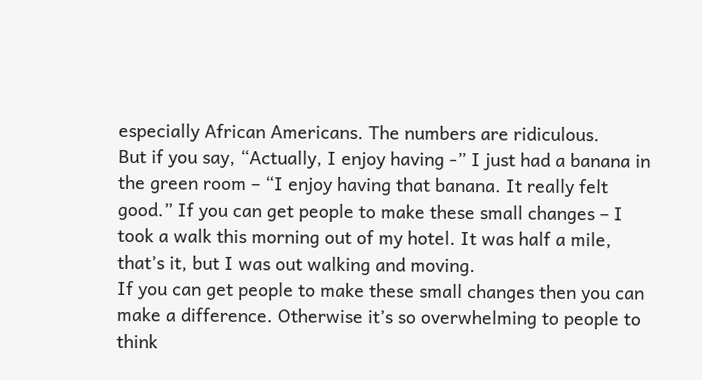especially African Americans. The numbers are ridiculous.
But if you say, “Actually, I enjoy having -” I just had a banana in the green room – “I enjoy having that banana. It really felt good.” If you can get people to make these small changes – I took a walk this morning out of my hotel. It was half a mile, that’s it, but I was out walking and moving.
If you can get people to make these small changes then you can make a difference. Otherwise it’s so overwhelming to people to think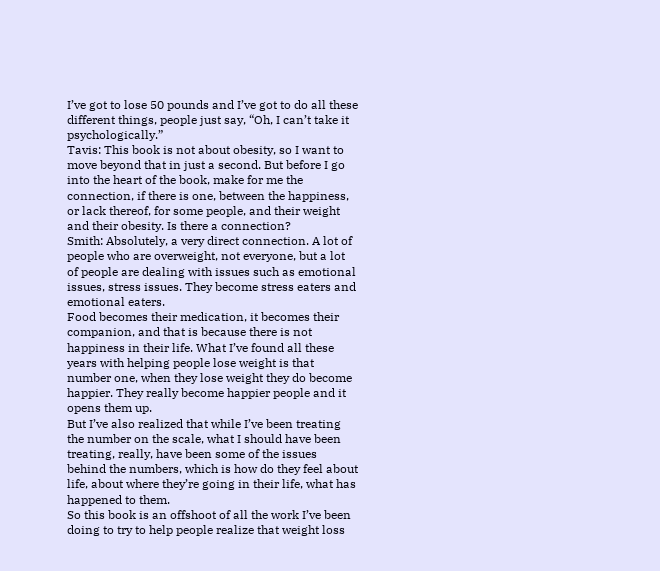I’ve got to lose 50 pounds and I’ve got to do all these different things, people just say, “Oh, I can’t take it psychologically.”
Tavis: This book is not about obesity, so I want to move beyond that in just a second. But before I go into the heart of the book, make for me the connection, if there is one, between the happiness, or lack thereof, for some people, and their weight and their obesity. Is there a connection?
Smith: Absolutely, a very direct connection. A lot of people who are overweight, not everyone, but a lot of people are dealing with issues such as emotional issues, stress issues. They become stress eaters and emotional eaters.
Food becomes their medication, it becomes their companion, and that is because there is not happiness in their life. What I’ve found all these years with helping people lose weight is that number one, when they lose weight they do become happier. They really become happier people and it opens them up.
But I’ve also realized that while I’ve been treating the number on the scale, what I should have been treating, really, have been some of the issues behind the numbers, which is how do they feel about life, about where they’re going in their life, what has happened to them.
So this book is an offshoot of all the work I’ve been doing to try to help people realize that weight loss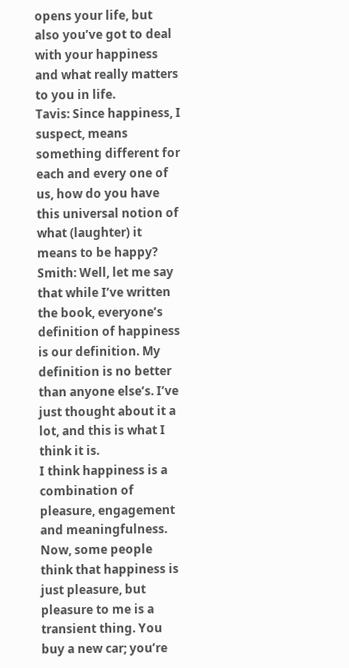opens your life, but also you’ve got to deal with your happiness and what really matters to you in life.
Tavis: Since happiness, I suspect, means something different for each and every one of us, how do you have this universal notion of what (laughter) it means to be happy?
Smith: Well, let me say that while I’ve written the book, everyone’s definition of happiness is our definition. My definition is no better than anyone else’s. I’ve just thought about it a lot, and this is what I think it is.
I think happiness is a combination of pleasure, engagement and meaningfulness. Now, some people think that happiness is just pleasure, but pleasure to me is a transient thing. You buy a new car; you’re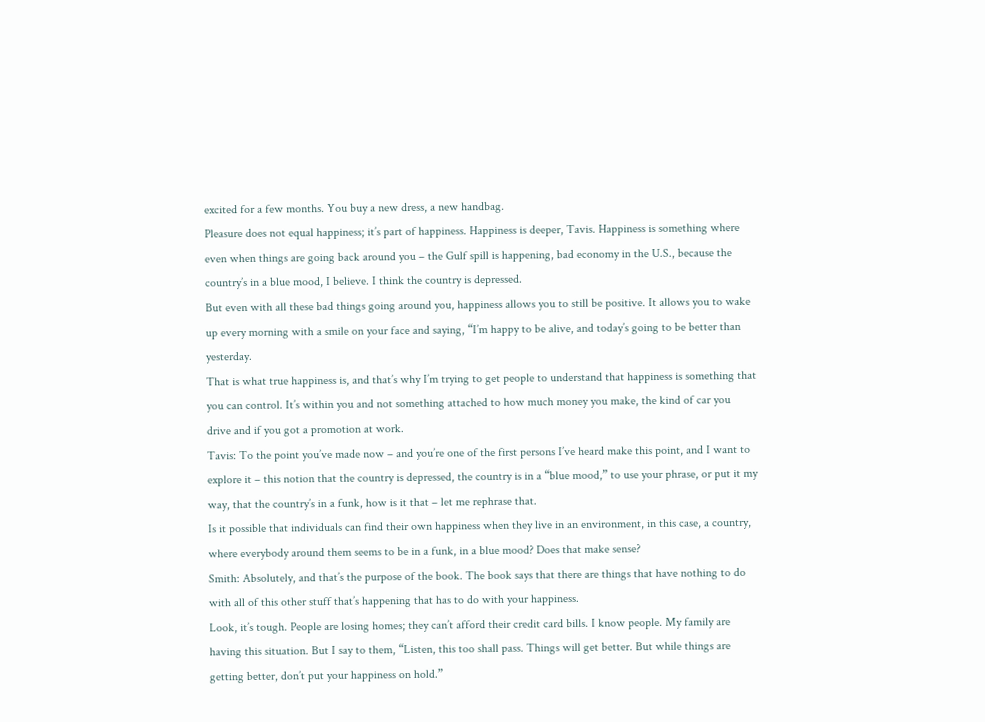excited for a few months. You buy a new dress, a new handbag.
Pleasure does not equal happiness; it’s part of happiness. Happiness is deeper, Tavis. Happiness is something where even when things are going back around you – the Gulf spill is happening, bad economy in the U.S., because the country’s in a blue mood, I believe. I think the country is depressed.
But even with all these bad things going around you, happiness allows you to still be positive. It allows you to wake up every morning with a smile on your face and saying, “I’m happy to be alive, and today’s going to be better than yesterday.
That is what true happiness is, and that’s why I’m trying to get people to understand that happiness is something that you can control. It’s within you and not something attached to how much money you make, the kind of car you drive and if you got a promotion at work.
Tavis: To the point you’ve made now – and you’re one of the first persons I’ve heard make this point, and I want to explore it – this notion that the country is depressed, the country is in a “blue mood,” to use your phrase, or put it my way, that the country’s in a funk, how is it that – let me rephrase that.
Is it possible that individuals can find their own happiness when they live in an environment, in this case, a country, where everybody around them seems to be in a funk, in a blue mood? Does that make sense?
Smith: Absolutely, and that’s the purpose of the book. The book says that there are things that have nothing to do with all of this other stuff that’s happening that has to do with your happiness.
Look, it’s tough. People are losing homes; they can’t afford their credit card bills. I know people. My family are having this situation. But I say to them, “Listen, this too shall pass. Things will get better. But while things are getting better, don’t put your happiness on hold.”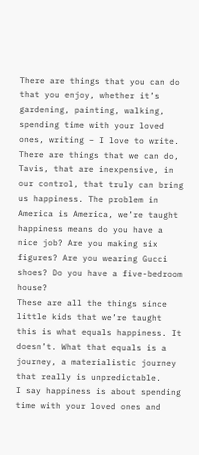There are things that you can do that you enjoy, whether it’s gardening, painting, walking, spending time with your loved ones, writing – I love to write.
There are things that we can do, Tavis, that are inexpensive, in our control, that truly can bring us happiness. The problem in America is America, we’re taught happiness means do you have a nice job? Are you making six figures? Are you wearing Gucci shoes? Do you have a five-bedroom house?
These are all the things since little kids that we’re taught this is what equals happiness. It doesn’t. What that equals is a journey, a materialistic journey that really is unpredictable.
I say happiness is about spending time with your loved ones and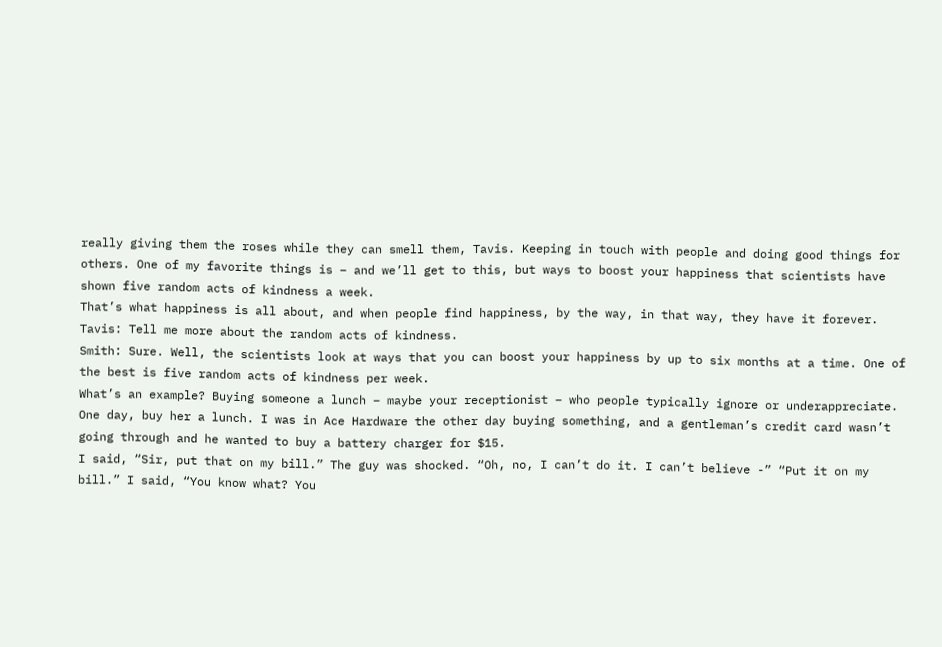really giving them the roses while they can smell them, Tavis. Keeping in touch with people and doing good things for others. One of my favorite things is – and we’ll get to this, but ways to boost your happiness that scientists have shown five random acts of kindness a week.
That’s what happiness is all about, and when people find happiness, by the way, in that way, they have it forever.
Tavis: Tell me more about the random acts of kindness.
Smith: Sure. Well, the scientists look at ways that you can boost your happiness by up to six months at a time. One of the best is five random acts of kindness per week.
What’s an example? Buying someone a lunch – maybe your receptionist – who people typically ignore or underappreciate. One day, buy her a lunch. I was in Ace Hardware the other day buying something, and a gentleman’s credit card wasn’t going through and he wanted to buy a battery charger for $15.
I said, “Sir, put that on my bill.” The guy was shocked. “Oh, no, I can’t do it. I can’t believe -” “Put it on my bill.” I said, “You know what? You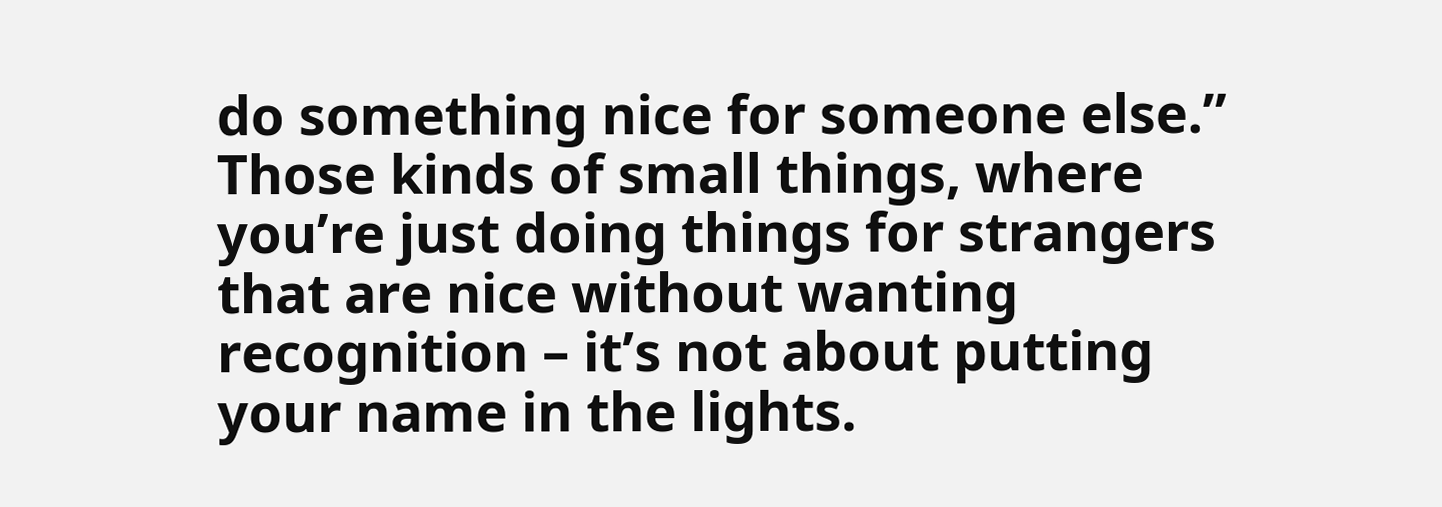do something nice for someone else.”
Those kinds of small things, where you’re just doing things for strangers that are nice without wanting recognition – it’s not about putting your name in the lights.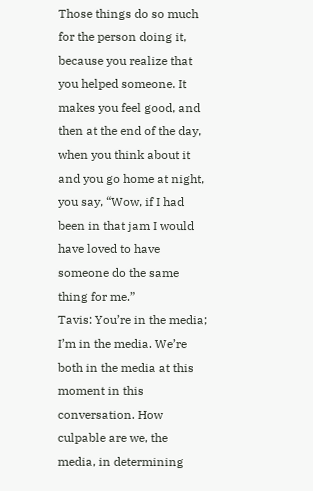Those things do so much for the person doing it, because you realize that you helped someone. It makes you feel good, and then at the end of the day, when you think about it and you go home at night, you say, “Wow, if I had been in that jam I would have loved to have someone do the same thing for me.”
Tavis: You’re in the media; I’m in the media. We’re both in the media at this moment in this conversation. How culpable are we, the media, in determining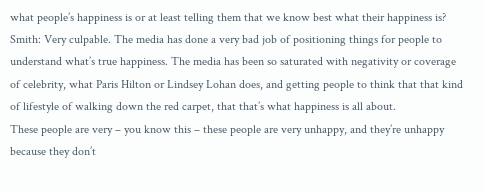what people’s happiness is or at least telling them that we know best what their happiness is?
Smith: Very culpable. The media has done a very bad job of positioning things for people to understand what’s true happiness. The media has been so saturated with negativity or coverage of celebrity, what Paris Hilton or Lindsey Lohan does, and getting people to think that that kind of lifestyle of walking down the red carpet, that that’s what happiness is all about.
These people are very – you know this – these people are very unhappy, and they’re unhappy because they don’t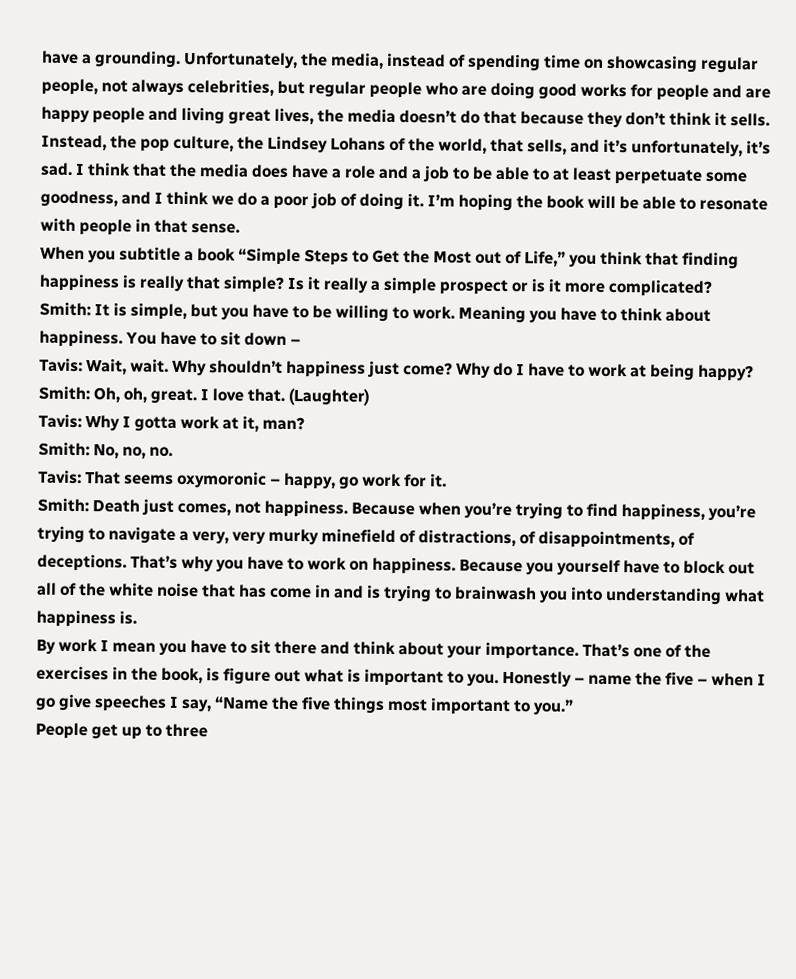have a grounding. Unfortunately, the media, instead of spending time on showcasing regular people, not always celebrities, but regular people who are doing good works for people and are happy people and living great lives, the media doesn’t do that because they don’t think it sells.
Instead, the pop culture, the Lindsey Lohans of the world, that sells, and it’s unfortunately, it’s sad. I think that the media does have a role and a job to be able to at least perpetuate some goodness, and I think we do a poor job of doing it. I’m hoping the book will be able to resonate with people in that sense.
When you subtitle a book “Simple Steps to Get the Most out of Life,” you think that finding happiness is really that simple? Is it really a simple prospect or is it more complicated?
Smith: It is simple, but you have to be willing to work. Meaning you have to think about happiness. You have to sit down –
Tavis: Wait, wait. Why shouldn’t happiness just come? Why do I have to work at being happy?
Smith: Oh, oh, great. I love that. (Laughter)
Tavis: Why I gotta work at it, man?
Smith: No, no, no.
Tavis: That seems oxymoronic – happy, go work for it.
Smith: Death just comes, not happiness. Because when you’re trying to find happiness, you’re trying to navigate a very, very murky minefield of distractions, of disappointments, of deceptions. That’s why you have to work on happiness. Because you yourself have to block out all of the white noise that has come in and is trying to brainwash you into understanding what happiness is.
By work I mean you have to sit there and think about your importance. That’s one of the exercises in the book, is figure out what is important to you. Honestly – name the five – when I go give speeches I say, “Name the five things most important to you.”
People get up to three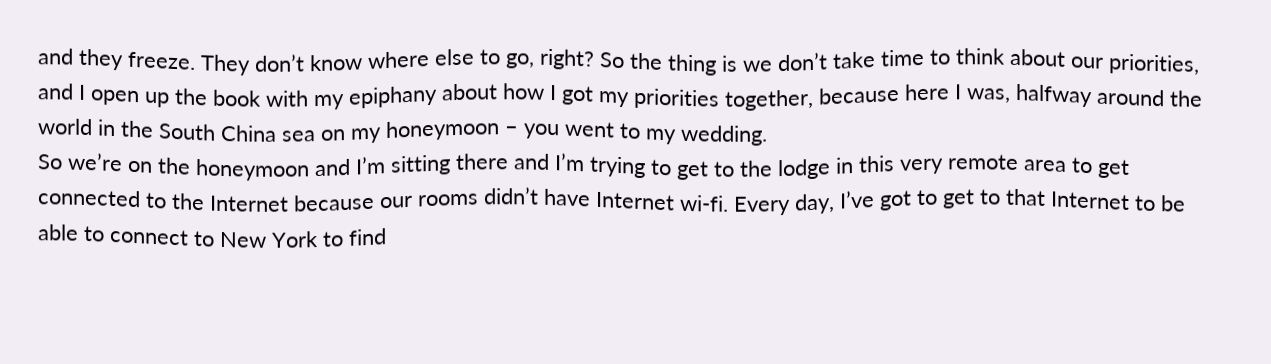and they freeze. They don’t know where else to go, right? So the thing is we don’t take time to think about our priorities, and I open up the book with my epiphany about how I got my priorities together, because here I was, halfway around the world in the South China sea on my honeymoon – you went to my wedding.
So we’re on the honeymoon and I’m sitting there and I’m trying to get to the lodge in this very remote area to get connected to the Internet because our rooms didn’t have Internet wi-fi. Every day, I’ve got to get to that Internet to be able to connect to New York to find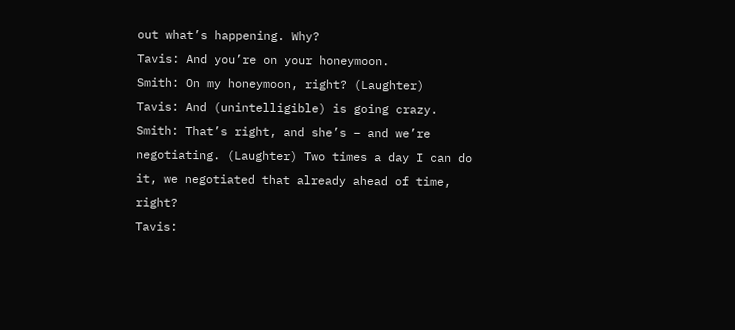out what’s happening. Why?
Tavis: And you’re on your honeymoon.
Smith: On my honeymoon, right? (Laughter)
Tavis: And (unintelligible) is going crazy.
Smith: That’s right, and she’s – and we’re negotiating. (Laughter) Two times a day I can do it, we negotiated that already ahead of time, right?
Tavis: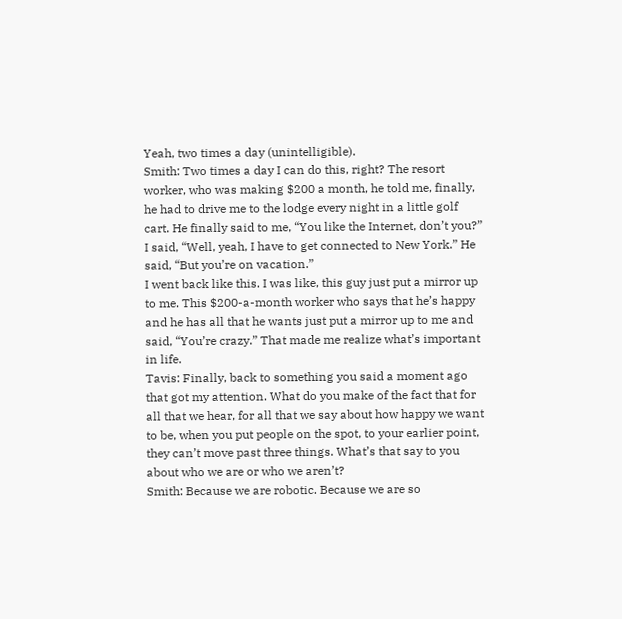Yeah, two times a day (unintelligible).
Smith: Two times a day I can do this, right? The resort worker, who was making $200 a month, he told me, finally, he had to drive me to the lodge every night in a little golf cart. He finally said to me, “You like the Internet, don’t you?” I said, “Well, yeah, I have to get connected to New York.” He said, “But you’re on vacation.”
I went back like this. I was like, this guy just put a mirror up to me. This $200-a-month worker who says that he’s happy and he has all that he wants just put a mirror up to me and said, “You’re crazy.” That made me realize what’s important in life.
Tavis: Finally, back to something you said a moment ago that got my attention. What do you make of the fact that for all that we hear, for all that we say about how happy we want to be, when you put people on the spot, to your earlier point, they can’t move past three things. What’s that say to you about who we are or who we aren’t?
Smith: Because we are robotic. Because we are so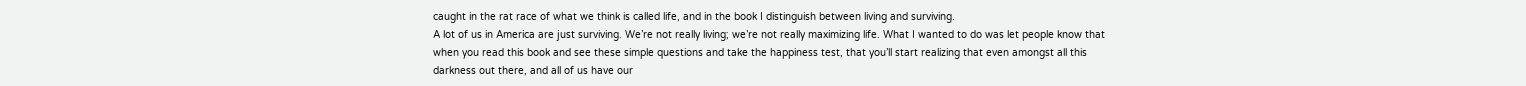caught in the rat race of what we think is called life, and in the book I distinguish between living and surviving.
A lot of us in America are just surviving. We’re not really living; we’re not really maximizing life. What I wanted to do was let people know that when you read this book and see these simple questions and take the happiness test, that you’ll start realizing that even amongst all this darkness out there, and all of us have our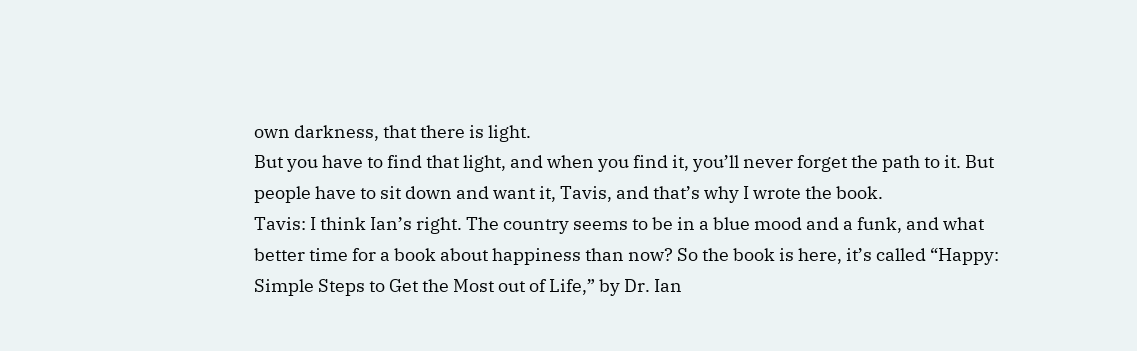own darkness, that there is light.
But you have to find that light, and when you find it, you’ll never forget the path to it. But people have to sit down and want it, Tavis, and that’s why I wrote the book.
Tavis: I think Ian’s right. The country seems to be in a blue mood and a funk, and what better time for a book about happiness than now? So the book is here, it’s called “Happy: Simple Steps to Get the Most out of Life,” by Dr. Ian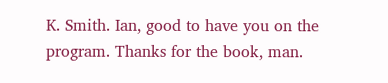K. Smith. Ian, good to have you on the program. Thanks for the book, man.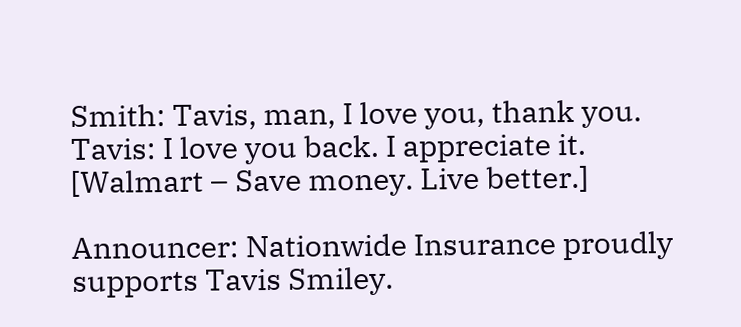Smith: Tavis, man, I love you, thank you.
Tavis: I love you back. I appreciate it.
[Walmart – Save money. Live better.]

Announcer: Nationwide Insurance proudly supports Tavis Smiley.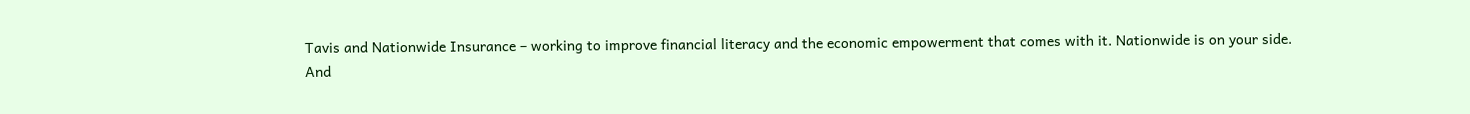Tavis and Nationwide Insurance – working to improve financial literacy and the economic empowerment that comes with it. Nationwide is on your side.
And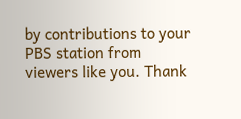by contributions to your PBS station from viewers like you. Thank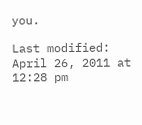you.

Last modified: April 26, 2011 at 12:28 pm